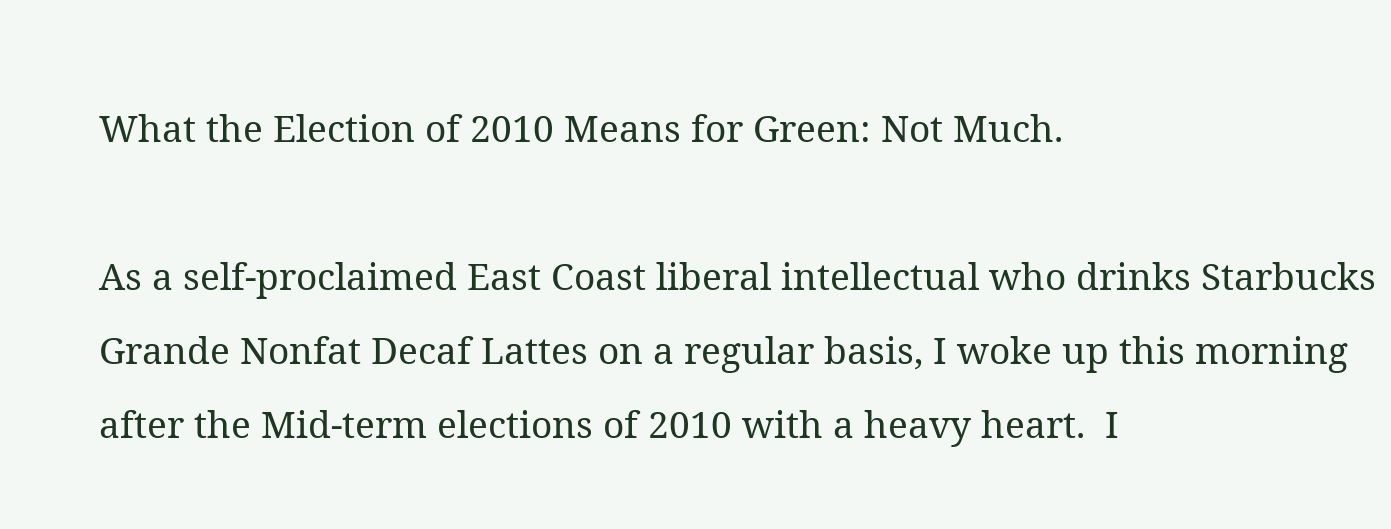What the Election of 2010 Means for Green: Not Much.

As a self-proclaimed East Coast liberal intellectual who drinks Starbucks Grande Nonfat Decaf Lattes on a regular basis, I woke up this morning after the Mid-term elections of 2010 with a heavy heart.  I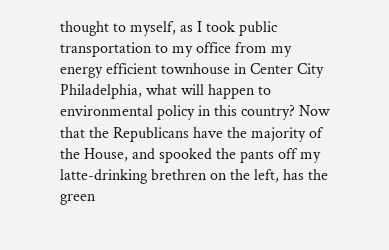thought to myself, as I took public transportation to my office from my energy efficient townhouse in Center City Philadelphia, what will happen to environmental policy in this country? Now that the Republicans have the majority of the House, and spooked the pants off my latte-drinking brethren on the left, has the green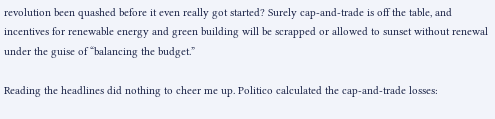revolution been quashed before it even really got started? Surely cap-and-trade is off the table, and incentives for renewable energy and green building will be scrapped or allowed to sunset without renewal under the guise of “balancing the budget.”

Reading the headlines did nothing to cheer me up. Politico calculated the cap-and-trade losses: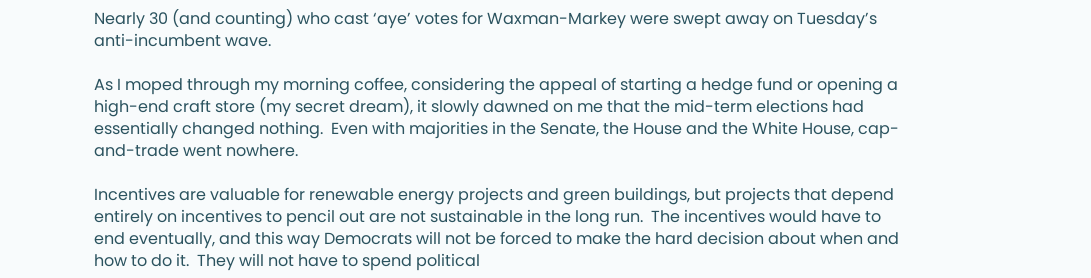Nearly 30 (and counting) who cast ‘aye’ votes for Waxman-Markey were swept away on Tuesday’s anti-incumbent wave.

As I moped through my morning coffee, considering the appeal of starting a hedge fund or opening a high-end craft store (my secret dream), it slowly dawned on me that the mid-term elections had essentially changed nothing.  Even with majorities in the Senate, the House and the White House, cap-and-trade went nowhere.

Incentives are valuable for renewable energy projects and green buildings, but projects that depend entirely on incentives to pencil out are not sustainable in the long run.  The incentives would have to end eventually, and this way Democrats will not be forced to make the hard decision about when and how to do it.  They will not have to spend political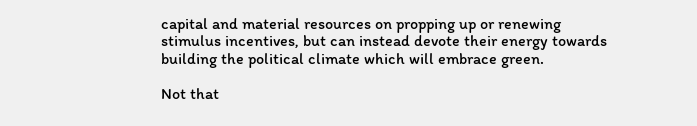capital and material resources on propping up or renewing stimulus incentives, but can instead devote their energy towards building the political climate which will embrace green.

Not that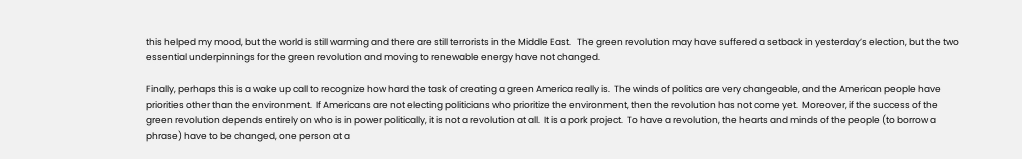this helped my mood, but the world is still warming and there are still terrorists in the Middle East.   The green revolution may have suffered a setback in yesterday’s election, but the two essential underpinnings for the green revolution and moving to renewable energy have not changed.

Finally, perhaps this is a wake up call to recognize how hard the task of creating a green America really is.  The winds of politics are very changeable, and the American people have priorities other than the environment.  If Americans are not electing politicians who prioritize the environment, then the revolution has not come yet.  Moreover, if the success of the green revolution depends entirely on who is in power politically, it is not a revolution at all.  It is a pork project.  To have a revolution, the hearts and minds of the people (to borrow a phrase) have to be changed, one person at a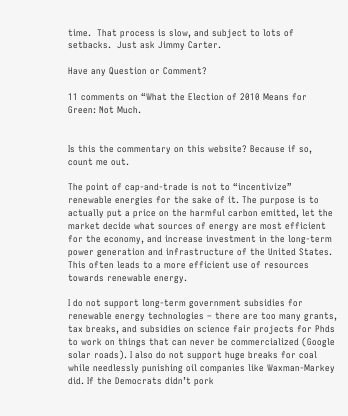time.  That process is slow, and subject to lots of setbacks.  Just ask Jimmy Carter.

Have any Question or Comment?

11 comments on “What the Election of 2010 Means for Green: Not Much.


Is this the commentary on this website? Because if so, count me out.

The point of cap-and-trade is not to “incentivize” renewable energies for the sake of it. The purpose is to actually put a price on the harmful carbon emitted, let the market decide what sources of energy are most efficient for the economy, and increase investment in the long-term power generation and infrastructure of the United States. This often leads to a more efficient use of resources towards renewable energy.

I do not support long-term government subsidies for renewable energy technologies – there are too many grants, tax breaks, and subsidies on science fair projects for Phds to work on things that can never be commercialized (Google solar roads). I also do not support huge breaks for coal while needlessly punishing oil companies like Waxman-Markey did. If the Democrats didn’t pork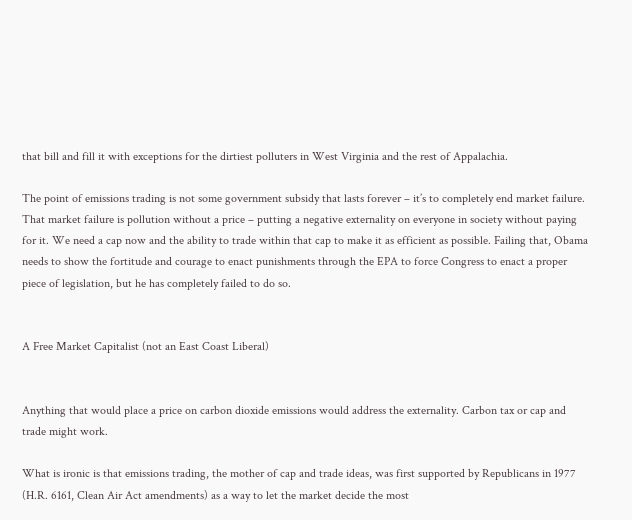that bill and fill it with exceptions for the dirtiest polluters in West Virginia and the rest of Appalachia.

The point of emissions trading is not some government subsidy that lasts forever – it’s to completely end market failure. That market failure is pollution without a price – putting a negative externality on everyone in society without paying for it. We need a cap now and the ability to trade within that cap to make it as efficient as possible. Failing that, Obama needs to show the fortitude and courage to enact punishments through the EPA to force Congress to enact a proper piece of legislation, but he has completely failed to do so.


A Free Market Capitalist (not an East Coast Liberal)


Anything that would place a price on carbon dioxide emissions would address the externality. Carbon tax or cap and trade might work.

What is ironic is that emissions trading, the mother of cap and trade ideas, was first supported by Republicans in 1977 (H.R. 6161, Clean Air Act amendments) as a way to let the market decide the most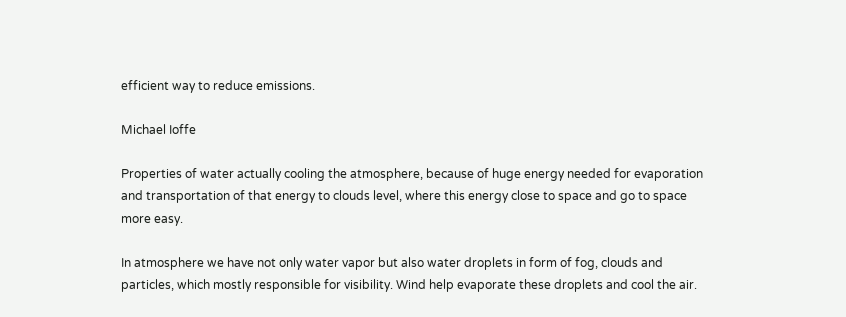efficient way to reduce emissions.

Michael Ioffe

Properties of water actually cooling the atmosphere, because of huge energy needed for evaporation and transportation of that energy to clouds level, where this energy close to space and go to space more easy.

In atmosphere we have not only water vapor but also water droplets in form of fog, clouds and particles, which mostly responsible for visibility. Wind help evaporate these droplets and cool the air.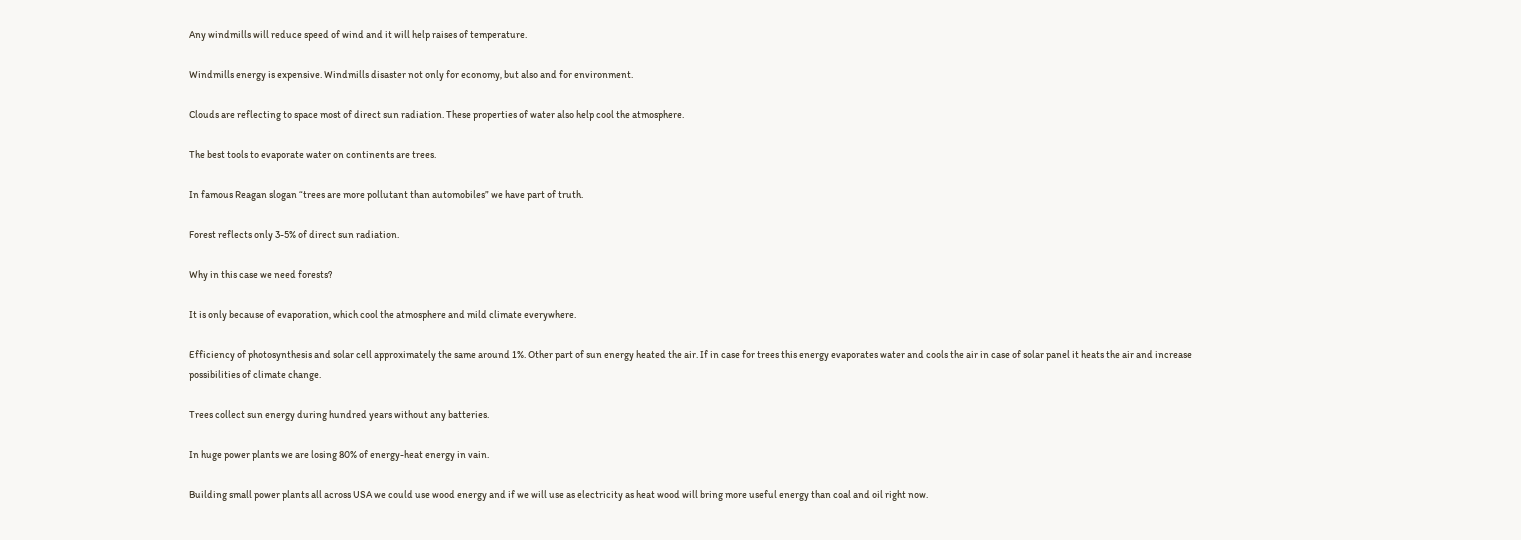Any windmills will reduce speed of wind and it will help raises of temperature.

Windmills energy is expensive. Windmills disaster not only for economy, but also and for environment.

Clouds are reflecting to space most of direct sun radiation. These properties of water also help cool the atmosphere.

The best tools to evaporate water on continents are trees.

In famous Reagan slogan “trees are more pollutant than automobiles” we have part of truth.

Forest reflects only 3-5% of direct sun radiation.

Why in this case we need forests?

It is only because of evaporation, which cool the atmosphere and mild climate everywhere.

Efficiency of photosynthesis and solar cell approximately the same around 1%. Other part of sun energy heated the air. If in case for trees this energy evaporates water and cools the air in case of solar panel it heats the air and increase possibilities of climate change.

Trees collect sun energy during hundred years without any batteries.

In huge power plants we are losing 80% of energy-heat energy in vain.

Building small power plants all across USA we could use wood energy and if we will use as electricity as heat wood will bring more useful energy than coal and oil right now.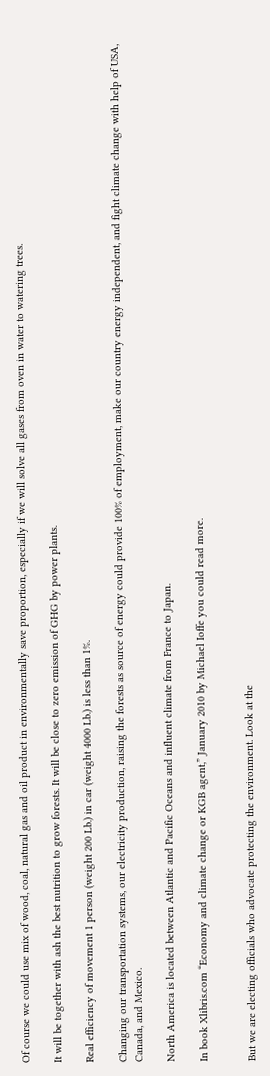Of course we could use mix of wood, coal, natural gas and oil product in environmentally save proportion, especially if we will solve all gases from oven in water to watering trees.

It will be together with ash the best nutrition to grow forests. It will be close to zero emission of GHG by power plants.

Real efficiency of movement 1 person (weight 200 Lb.) in car (weight 4000 Lb.) is less than 1%.

Changing our transportation systems, our electricity production, raising the forests as source of energy could provide 100% of employment, make our country energy independent, and fight climate change with help of USA, Canada, and Mexico.

North America is located between Atlantic and Pacific Oceans and influent climate from France to Japan.

In book Xlibris.com “Economy and climate change or KGB agent,” January 2010 by Michael Ioffe you could read more.


But we are electing officials who advocate protecting the environment. Look at the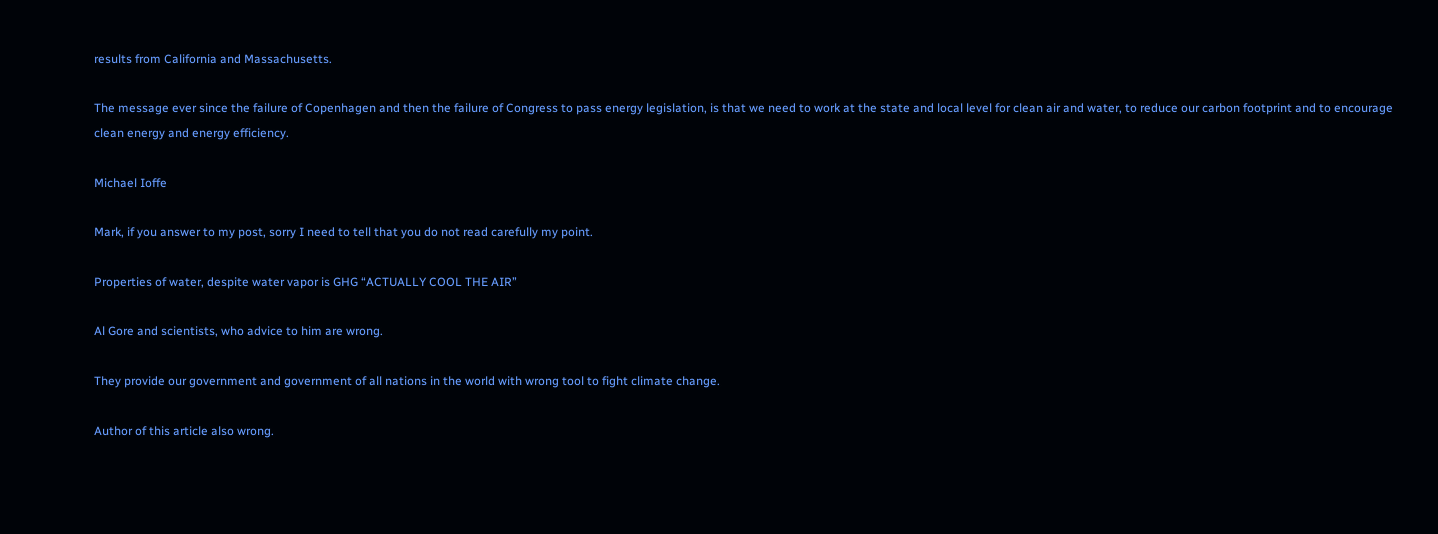results from California and Massachusetts.

The message ever since the failure of Copenhagen and then the failure of Congress to pass energy legislation, is that we need to work at the state and local level for clean air and water, to reduce our carbon footprint and to encourage clean energy and energy efficiency.

Michael Ioffe

Mark, if you answer to my post, sorry I need to tell that you do not read carefully my point.

Properties of water, despite water vapor is GHG “ACTUALLY COOL THE AIR”

Al Gore and scientists, who advice to him are wrong.

They provide our government and government of all nations in the world with wrong tool to fight climate change.

Author of this article also wrong.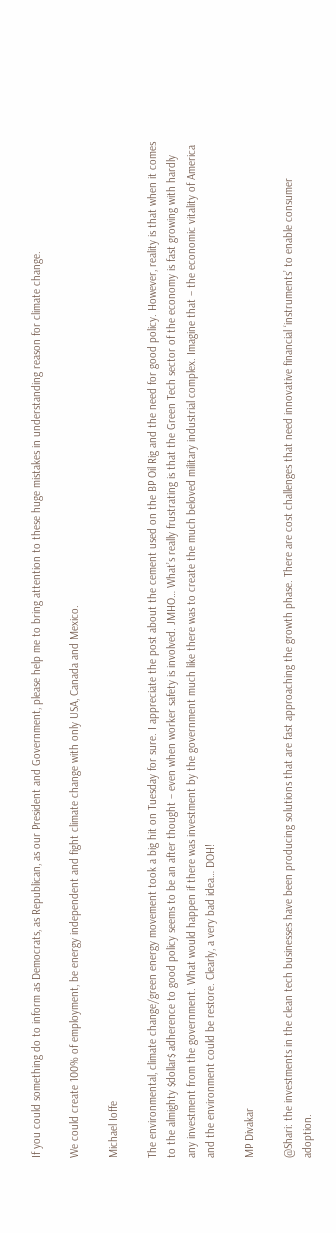If you could something do to inform as Democrats, as Republican, as our President and Government, please help me to bring attention to these huge mistakes in understanding reason for climate change.

We could create 100% of employment, be energy independent and fight climate change with only USA, Canada and Mexico.

Michael Ioffe

The environmental, climate change/green energy movement took a big hit on Tuesday for sure. I appreciate the post about the cement used on the BP Oil Rig and the need for good policy. However, reality is that when it comes to the almighty $dollar$ adherence to good policy seems to be an after thought – even when worker safety is involved. JMHO… What’s really frustrating is that the Green Tech sector of the economy is fast growing with hardly any investment from the government. What would happen if there was investment by the government much like there was to create the much beloved military industrial complex. Imagine that – the economic vitality of America and the environment could be restore. Clearly, a very bad idea… DOH!

MP Divakar

@Shari: the investments in the clean tech businesses have been producing solutions that are fast approaching the growth phase. There are cost challenges that need innovative financial ‘instruments’ to enable consumer adoption.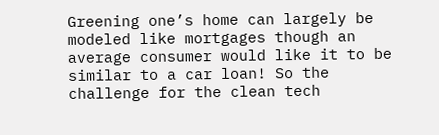Greening one’s home can largely be modeled like mortgages though an average consumer would like it to be similar to a car loan! So the challenge for the clean tech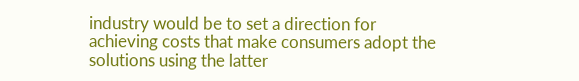industry would be to set a direction for achieving costs that make consumers adopt the solutions using the latter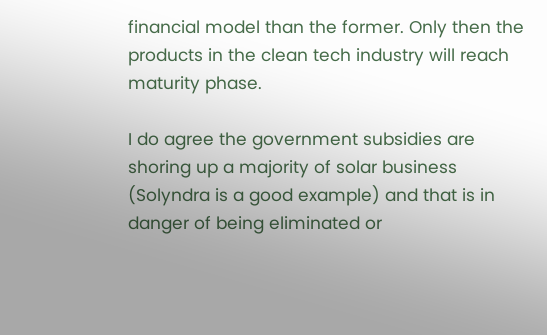financial model than the former. Only then the products in the clean tech industry will reach maturity phase.

I do agree the government subsidies are shoring up a majority of solar business (Solyndra is a good example) and that is in danger of being eliminated or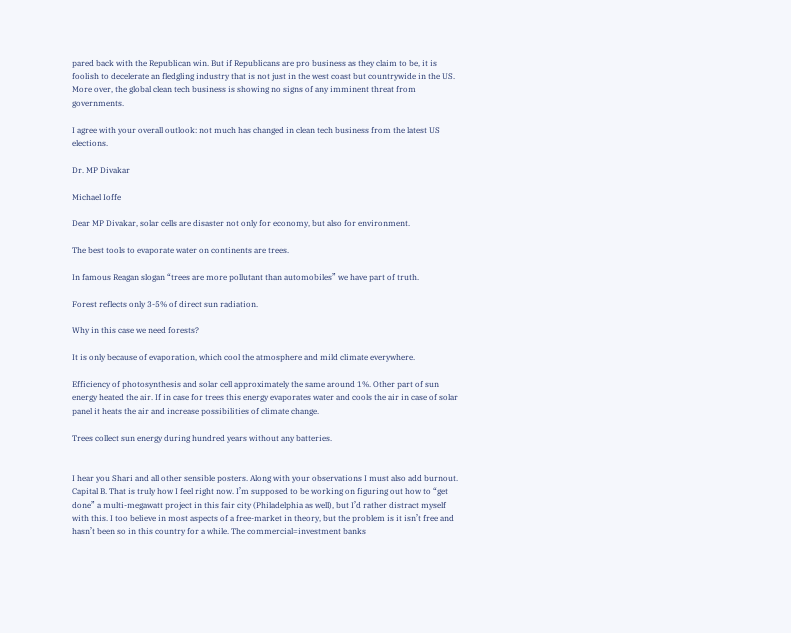pared back with the Republican win. But if Republicans are pro business as they claim to be, it is foolish to decelerate an fledgling industry that is not just in the west coast but countrywide in the US. More over, the global clean tech business is showing no signs of any imminent threat from governments.

I agree with your overall outlook: not much has changed in clean tech business from the latest US elections.

Dr. MP Divakar

Michael Ioffe

Dear MP Divakar, solar cells are disaster not only for economy, but also for environment.

The best tools to evaporate water on continents are trees.

In famous Reagan slogan “trees are more pollutant than automobiles” we have part of truth.

Forest reflects only 3-5% of direct sun radiation.

Why in this case we need forests?

It is only because of evaporation, which cool the atmosphere and mild climate everywhere.

Efficiency of photosynthesis and solar cell approximately the same around 1%. Other part of sun energy heated the air. If in case for trees this energy evaporates water and cools the air in case of solar panel it heats the air and increase possibilities of climate change.

Trees collect sun energy during hundred years without any batteries.


I hear you Shari and all other sensible posters. Along with your observations I must also add burnout. Capital B. That is truly how I feel right now. I’m supposed to be working on figuring out how to “get done” a multi-megawatt project in this fair city (Philadelphia as well), but I’d rather distract myself with this. I too believe in most aspects of a free-market in theory, but the problem is it isn’t free and hasn’t been so in this country for a while. The commercial=investment banks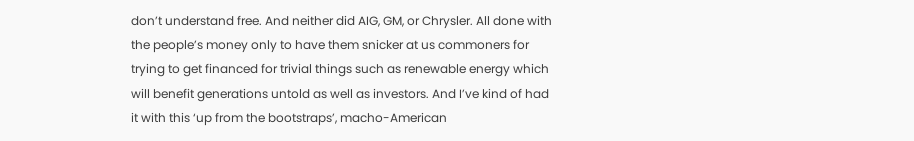don’t understand free. And neither did AIG, GM, or Chrysler. All done with the people’s money only to have them snicker at us commoners for trying to get financed for trivial things such as renewable energy which will benefit generations untold as well as investors. And I’ve kind of had it with this ‘up from the bootstraps’, macho-American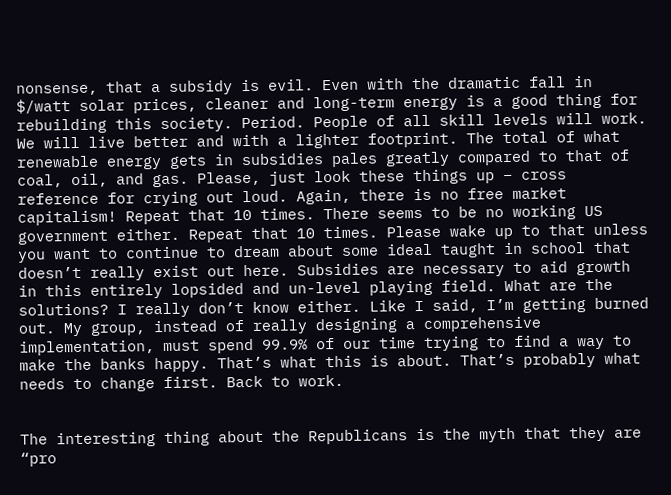nonsense, that a subsidy is evil. Even with the dramatic fall in $/watt solar prices, cleaner and long-term energy is a good thing for rebuilding this society. Period. People of all skill levels will work. We will live better and with a lighter footprint. The total of what renewable energy gets in subsidies pales greatly compared to that of coal, oil, and gas. Please, just look these things up – cross reference for crying out loud. Again, there is no free market capitalism! Repeat that 10 times. There seems to be no working US government either. Repeat that 10 times. Please wake up to that unless you want to continue to dream about some ideal taught in school that doesn’t really exist out here. Subsidies are necessary to aid growth in this entirely lopsided and un-level playing field. What are the solutions? I really don’t know either. Like I said, I’m getting burned out. My group, instead of really designing a comprehensive implementation, must spend 99.9% of our time trying to find a way to make the banks happy. That’s what this is about. That’s probably what needs to change first. Back to work.


The interesting thing about the Republicans is the myth that they are “pro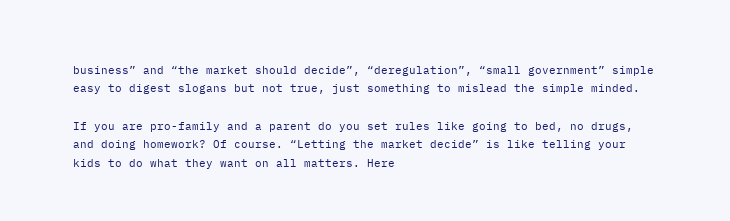business” and “the market should decide”, “deregulation”, “small government” simple easy to digest slogans but not true, just something to mislead the simple minded.

If you are pro-family and a parent do you set rules like going to bed, no drugs, and doing homework? Of course. “Letting the market decide” is like telling your kids to do what they want on all matters. Here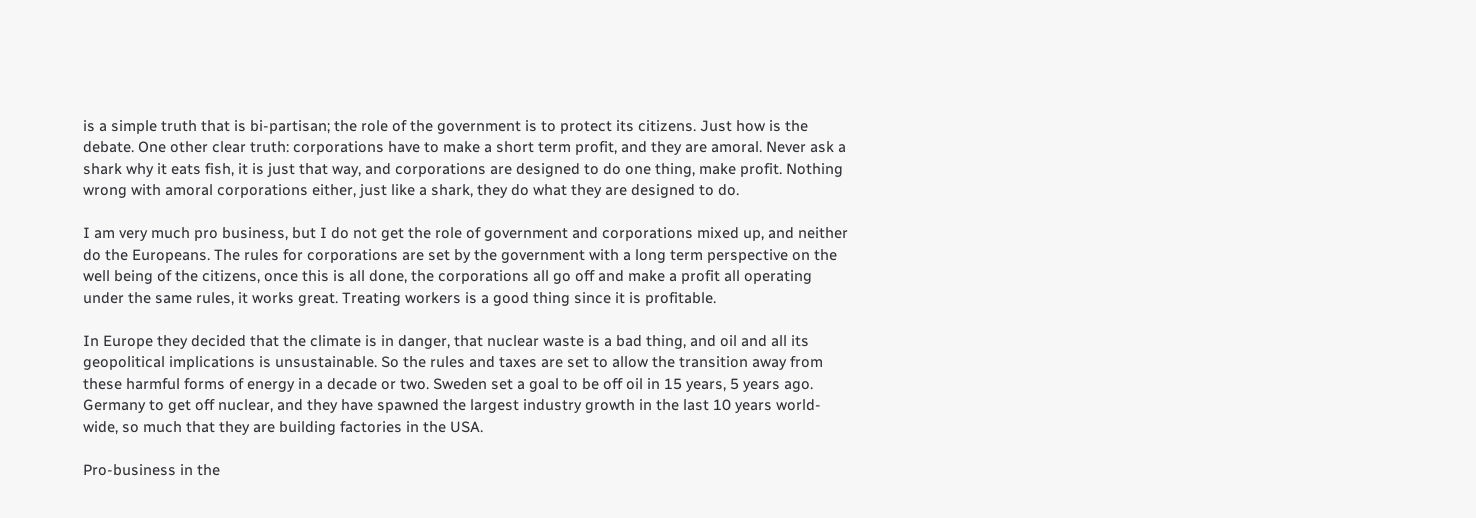is a simple truth that is bi-partisan; the role of the government is to protect its citizens. Just how is the debate. One other clear truth: corporations have to make a short term profit, and they are amoral. Never ask a shark why it eats fish, it is just that way, and corporations are designed to do one thing, make profit. Nothing wrong with amoral corporations either, just like a shark, they do what they are designed to do.

I am very much pro business, but I do not get the role of government and corporations mixed up, and neither do the Europeans. The rules for corporations are set by the government with a long term perspective on the well being of the citizens, once this is all done, the corporations all go off and make a profit all operating under the same rules, it works great. Treating workers is a good thing since it is profitable.

In Europe they decided that the climate is in danger, that nuclear waste is a bad thing, and oil and all its geopolitical implications is unsustainable. So the rules and taxes are set to allow the transition away from these harmful forms of energy in a decade or two. Sweden set a goal to be off oil in 15 years, 5 years ago. Germany to get off nuclear, and they have spawned the largest industry growth in the last 10 years world-wide, so much that they are building factories in the USA.

Pro-business in the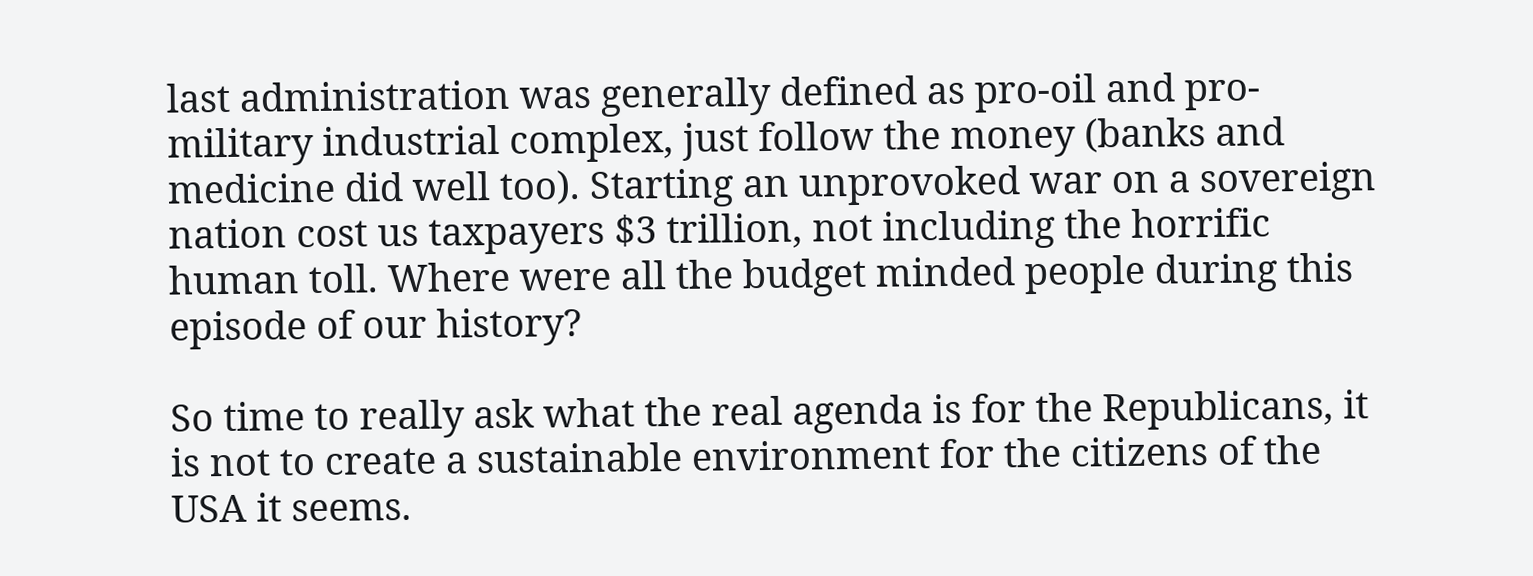last administration was generally defined as pro-oil and pro-military industrial complex, just follow the money (banks and medicine did well too). Starting an unprovoked war on a sovereign nation cost us taxpayers $3 trillion, not including the horrific human toll. Where were all the budget minded people during this episode of our history?

So time to really ask what the real agenda is for the Republicans, it is not to create a sustainable environment for the citizens of the USA it seems.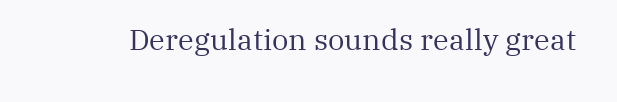Deregulation sounds really great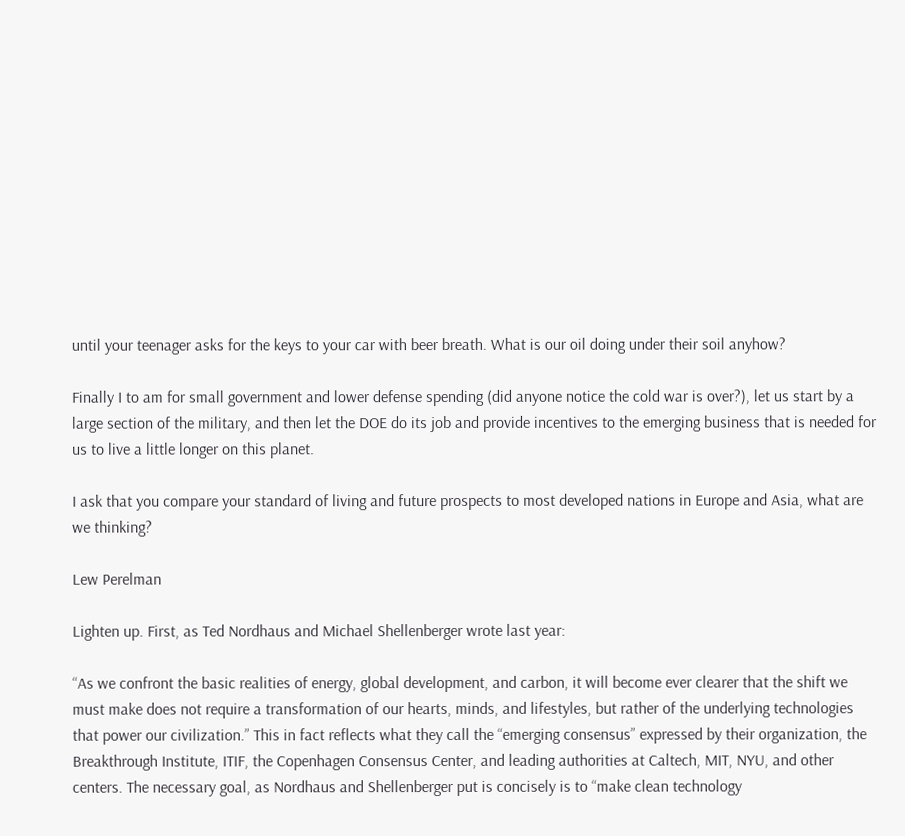until your teenager asks for the keys to your car with beer breath. What is our oil doing under their soil anyhow?

Finally I to am for small government and lower defense spending (did anyone notice the cold war is over?), let us start by a large section of the military, and then let the DOE do its job and provide incentives to the emerging business that is needed for us to live a little longer on this planet.

I ask that you compare your standard of living and future prospects to most developed nations in Europe and Asia, what are we thinking?

Lew Perelman

Lighten up. First, as Ted Nordhaus and Michael Shellenberger wrote last year:

“As we confront the basic realities of energy, global development, and carbon, it will become ever clearer that the shift we must make does not require a transformation of our hearts, minds, and lifestyles, but rather of the underlying technologies that power our civilization.” This in fact reflects what they call the “emerging consensus” expressed by their organization, the Breakthrough Institute, ITIF, the Copenhagen Consensus Center, and leading authorities at Caltech, MIT, NYU, and other centers. The necessary goal, as Nordhaus and Shellenberger put is concisely is to “make clean technology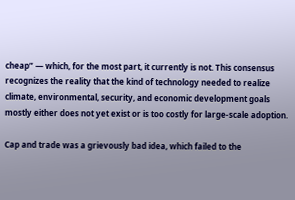cheap” — which, for the most part, it currently is not. This consensus recognizes the reality that the kind of technology needed to realize climate, environmental, security, and economic development goals mostly either does not yet exist or is too costly for large-scale adoption.

Cap and trade was a grievously bad idea, which failed to the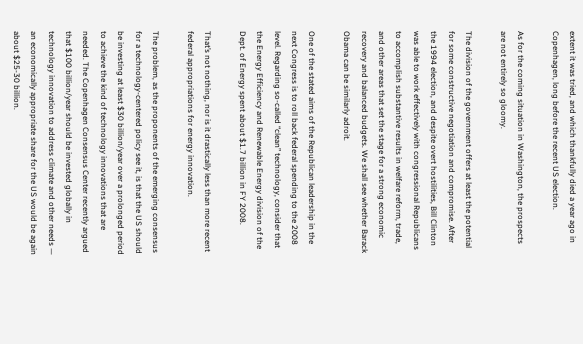extent it was tried, and which thankfully died a year ago in Copenhagen, long before the recent US election.

As for the coming situation in Washington, the prospects are not entirely so gloomy.

The division of the government offers at least the potential for some constructive negotiation and compromise. After the 1994 election, and despite overt hostilities, Bill Clinton was able to work effectively with congressional Republicans to accomplish substantive results in welfare reform, trade, and other areas that set the stage for a strong economic recovery and balanced budgets. We shall see whether Barack Obama can be similarly adroit.

One of the stated aims of the Republican leadership in the next Congress is to roll back federal spending to the 2008 level. Regarding so-called “clean” technology, consider that the Energy Efficiency and Renewable Energy division of the Dept. of Energy spent about $1.7 billion in FY 2008.

That’s not nothing, nor is it drastically less than more recent federal appropriations for energy innovation.

The problem, as the proponents of the emerging consensus for a technology-centered policy see it, is that the US should be investing at least $30 billion/year over a prolonged period to achieve the kind of technology innovations that are needed. The Copenhagen Consensus Center recently argued that $100 billion/year should be invested globally in technology innovation to address climate and other needs — an economically appropriate share for the US would be again about $25-30 billion.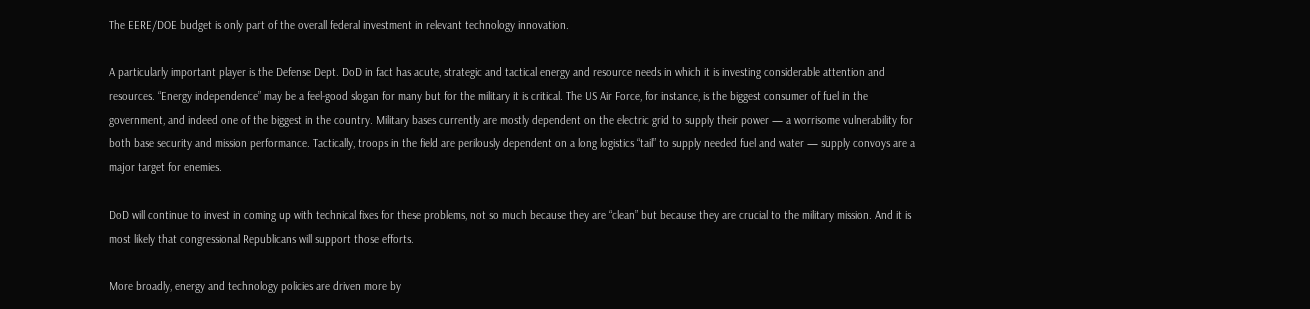The EERE/DOE budget is only part of the overall federal investment in relevant technology innovation.

A particularly important player is the Defense Dept. DoD in fact has acute, strategic and tactical energy and resource needs in which it is investing considerable attention and resources. “Energy independence” may be a feel-good slogan for many but for the military it is critical. The US Air Force, for instance, is the biggest consumer of fuel in the government, and indeed one of the biggest in the country. Military bases currently are mostly dependent on the electric grid to supply their power — a worrisome vulnerability for both base security and mission performance. Tactically, troops in the field are perilously dependent on a long logistics “tail” to supply needed fuel and water — supply convoys are a major target for enemies.

DoD will continue to invest in coming up with technical fixes for these problems, not so much because they are “clean” but because they are crucial to the military mission. And it is most likely that congressional Republicans will support those efforts.

More broadly, energy and technology policies are driven more by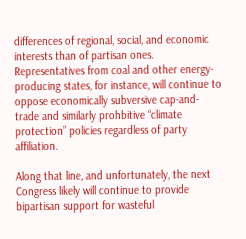differences of regional, social, and economic interests than of partisan ones. Representatives from coal and other energy-producing states, for instance, will continue to oppose economically subversive cap-and-trade and similarly prohbitive “climate protection” policies regardless of party affiliation.

Along that line, and unfortunately, the next Congress likely will continue to provide bipartisan support for wasteful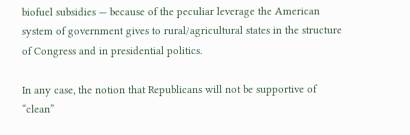biofuel subsidies — because of the peculiar leverage the American system of government gives to rural/agricultural states in the structure of Congress and in presidential politics.

In any case, the notion that Republicans will not be supportive of “clean”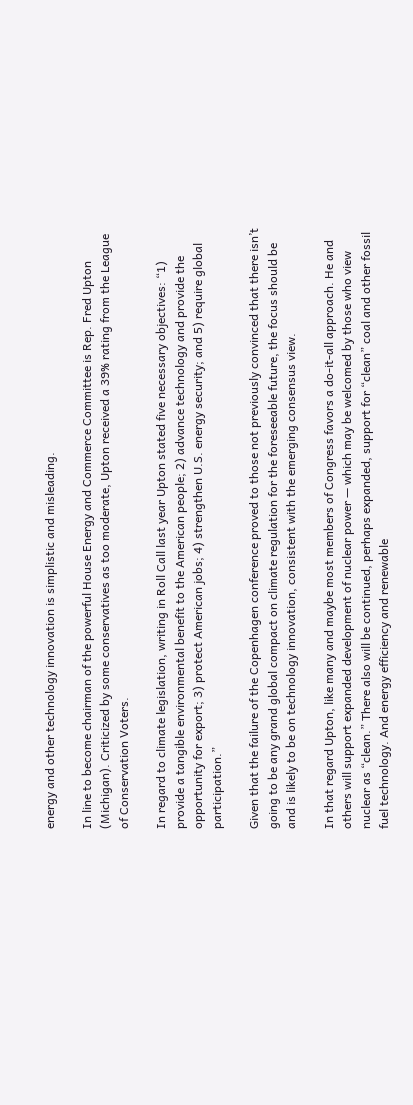energy and other technology innovation is simplistic and misleading.

In line to become chairman of the powerful House Energy and Commerce Committee is Rep. Fred Upton (Michigan). Criticized by some conservatives as too moderate, Upton received a 39% rating from the League of Conservation Voters.

In regard to climate legislation, writing in Roll Call last year Upton stated five necessary objectives: “1) provide a tangible environmental benefit to the American people; 2) advance technology and provide the opportunity for export; 3) protect American jobs; 4) strengthen U.S. energy security; and 5) require global participation.”

Given that the failure of the Copenhagen conference proved to those not previously convinced that there isn’t going to be any grand global compact on climate regulation for the foreseeable future, the focus should be and is likely to be on technology innovation, consistent with the emerging consensus view.

In that regard Upton, like many and maybe most members of Congress favors a do-it-all approach. He and others will support expanded development of nuclear power — which may be welcomed by those who view nuclear as “clean.” There also will be continued, perhaps expanded, support for “clean” coal and other fossil fuel technology. And energy efficiency and renewable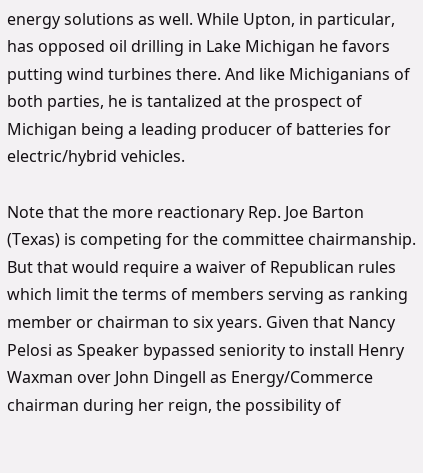energy solutions as well. While Upton, in particular, has opposed oil drilling in Lake Michigan he favors putting wind turbines there. And like Michiganians of both parties, he is tantalized at the prospect of Michigan being a leading producer of batteries for electric/hybrid vehicles.

Note that the more reactionary Rep. Joe Barton (Texas) is competing for the committee chairmanship. But that would require a waiver of Republican rules which limit the terms of members serving as ranking member or chairman to six years. Given that Nancy Pelosi as Speaker bypassed seniority to install Henry Waxman over John Dingell as Energy/Commerce chairman during her reign, the possibility of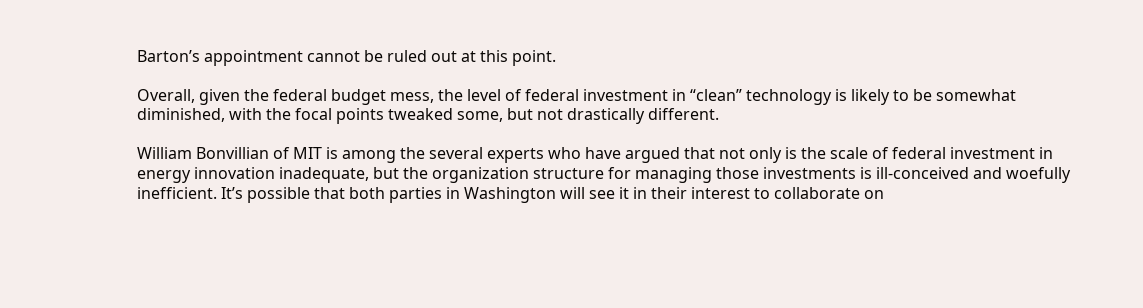Barton’s appointment cannot be ruled out at this point.

Overall, given the federal budget mess, the level of federal investment in “clean” technology is likely to be somewhat diminished, with the focal points tweaked some, but not drastically different.

William Bonvillian of MIT is among the several experts who have argued that not only is the scale of federal investment in energy innovation inadequate, but the organization structure for managing those investments is ill-conceived and woefully inefficient. It’s possible that both parties in Washington will see it in their interest to collaborate on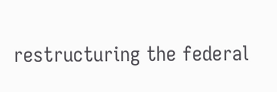restructuring the federal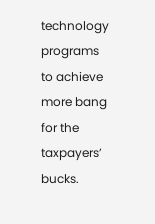technology programs to achieve more bang for the taxpayers’ bucks.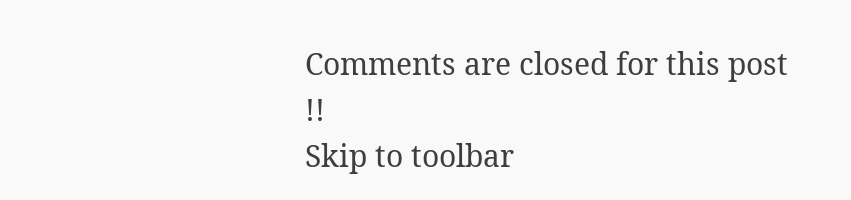Comments are closed for this post !!
Skip to toolbar